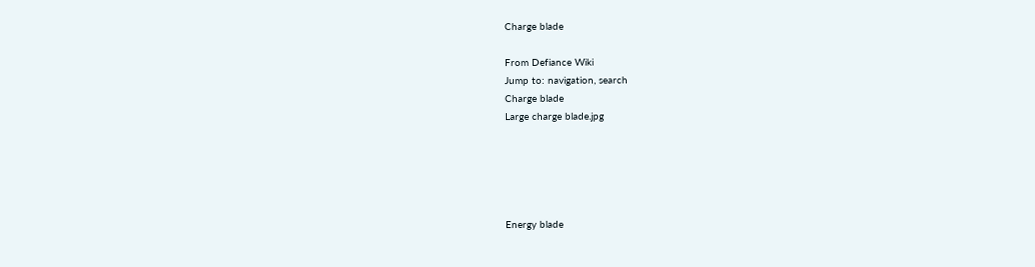Charge blade

From Defiance Wiki
Jump to: navigation, search
Charge blade
Large charge blade.jpg





Energy blade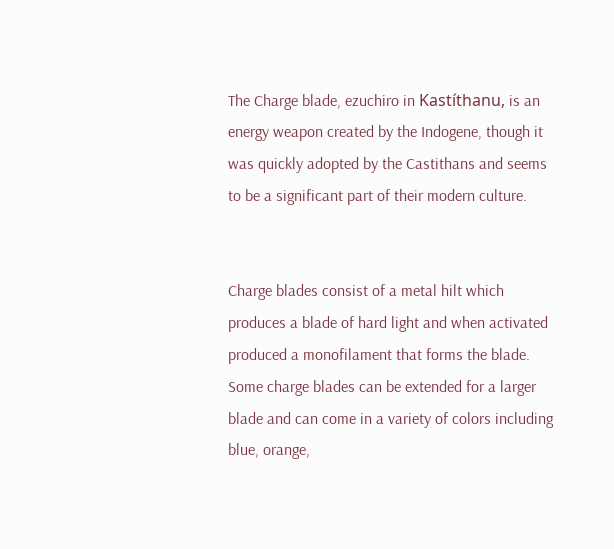The Charge blade, ezuchiro in Kastíthanu, is an energy weapon created by the Indogene, though it was quickly adopted by the Castithans and seems to be a significant part of their modern culture.


Charge blades consist of a metal hilt which produces a blade of hard light and when activated produced a monofilament that forms the blade. Some charge blades can be extended for a larger blade and can come in a variety of colors including blue, orange,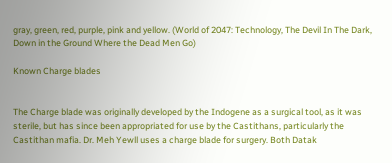gray, green, red, purple, pink and yellow. (World of 2047: Technology, The Devil In The Dark, Down in the Ground Where the Dead Men Go)

Known Charge blades


The Charge blade was originally developed by the Indogene as a surgical tool, as it was sterile, but has since been appropriated for use by the Castithans, particularly the Castithan mafia. Dr. Meh Yewll uses a charge blade for surgery. Both Datak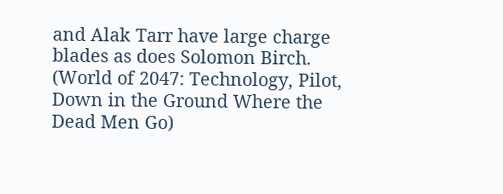and Alak Tarr have large charge blades as does Solomon Birch. (World of 2047: Technology, Pilot, Down in the Ground Where the Dead Men Go)